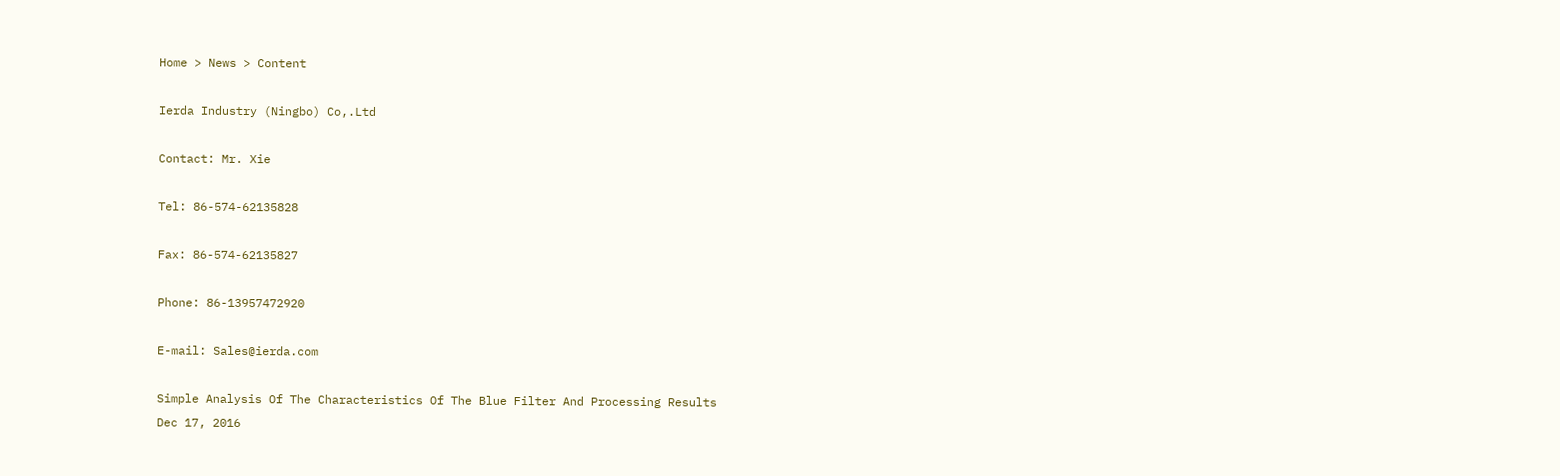Home > News > Content

Ierda Industry (Ningbo) Co,.Ltd

Contact: Mr. Xie

Tel: 86-574-62135828

Fax: 86-574-62135827

Phone: 86-13957472920

E-mail: Sales@ierda.com

Simple Analysis Of The Characteristics Of The Blue Filter And Processing Results
Dec 17, 2016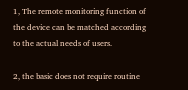1, The remote monitoring function of the device can be matched according to the actual needs of users.

2, the basic does not require routine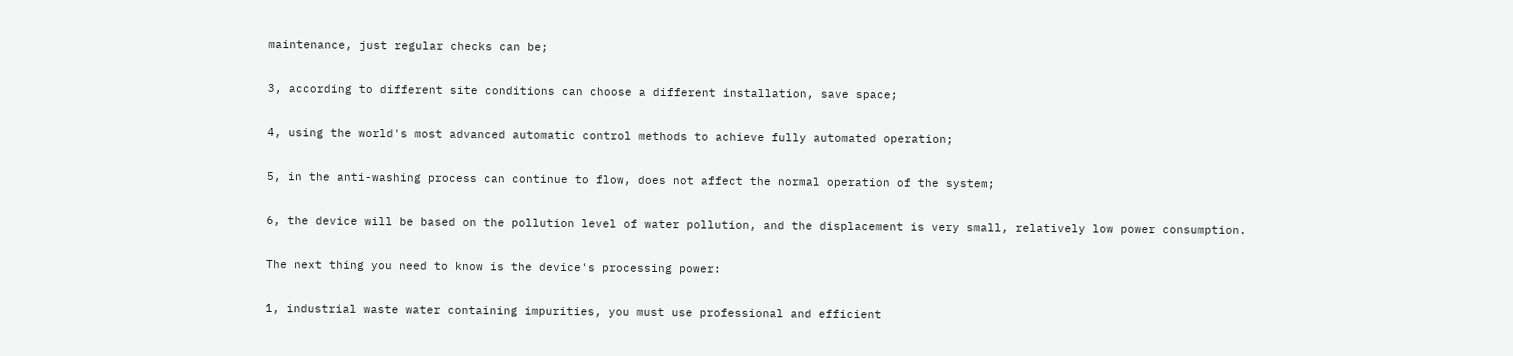maintenance, just regular checks can be;

3, according to different site conditions can choose a different installation, save space;

4, using the world's most advanced automatic control methods to achieve fully automated operation;

5, in the anti-washing process can continue to flow, does not affect the normal operation of the system;

6, the device will be based on the pollution level of water pollution, and the displacement is very small, relatively low power consumption.

The next thing you need to know is the device's processing power:

1, industrial waste water containing impurities, you must use professional and efficient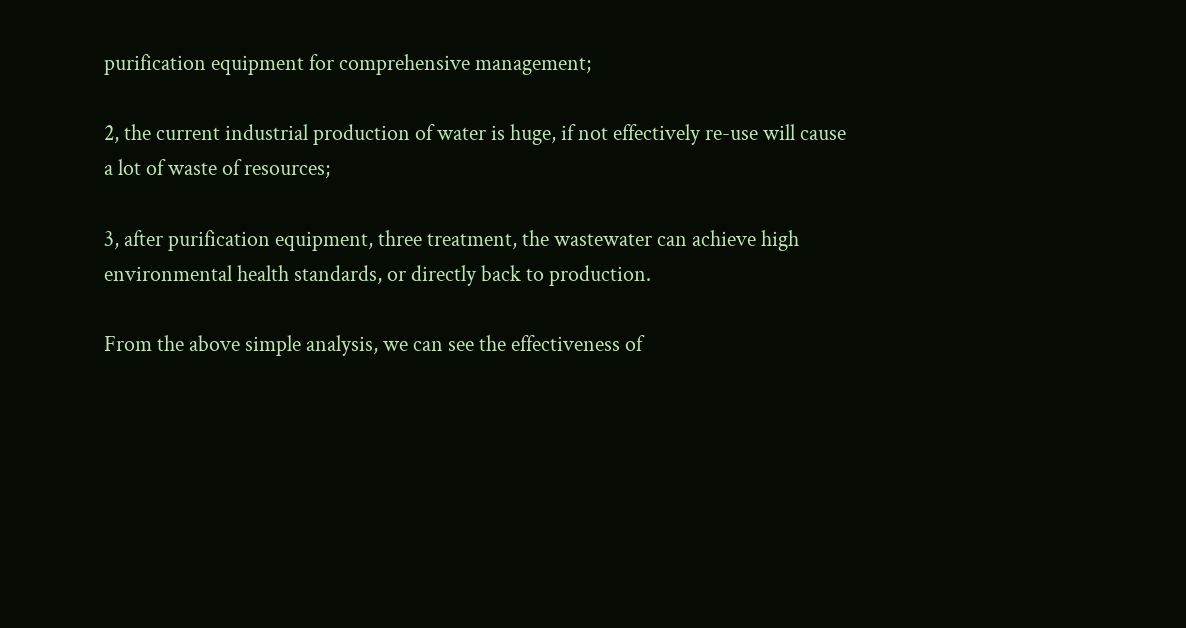purification equipment for comprehensive management;

2, the current industrial production of water is huge, if not effectively re-use will cause a lot of waste of resources;

3, after purification equipment, three treatment, the wastewater can achieve high environmental health standards, or directly back to production.

From the above simple analysis, we can see the effectiveness of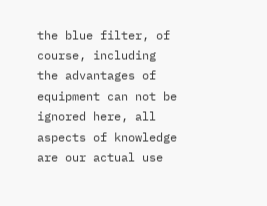the blue filter, of course, including the advantages of equipment can not be ignored here, all aspects of knowledge are our actual use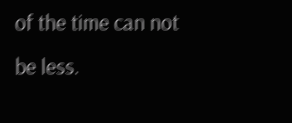of the time can not be less.